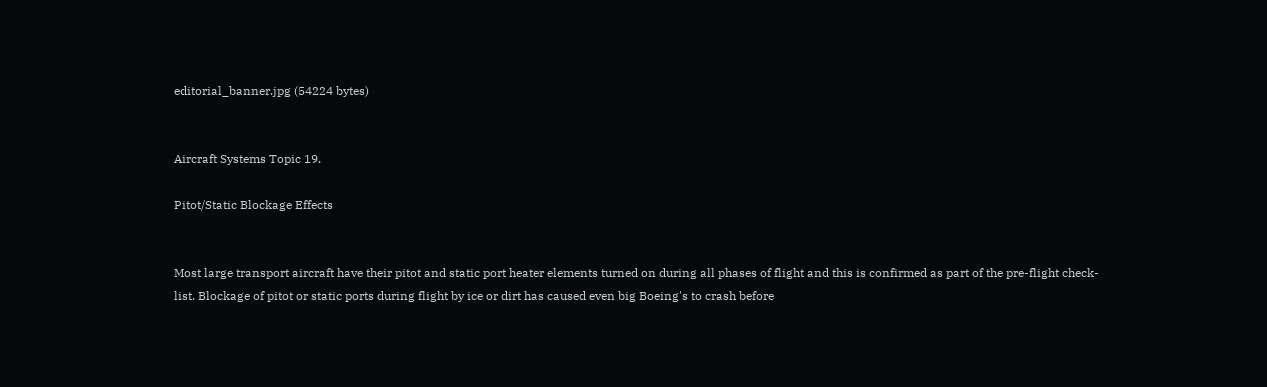editorial_banner.jpg (54224 bytes)


Aircraft Systems Topic 19.

Pitot/Static Blockage Effects


Most large transport aircraft have their pitot and static port heater elements turned on during all phases of flight and this is confirmed as part of the pre-flight check-list. Blockage of pitot or static ports during flight by ice or dirt has caused even big Boeing's to crash before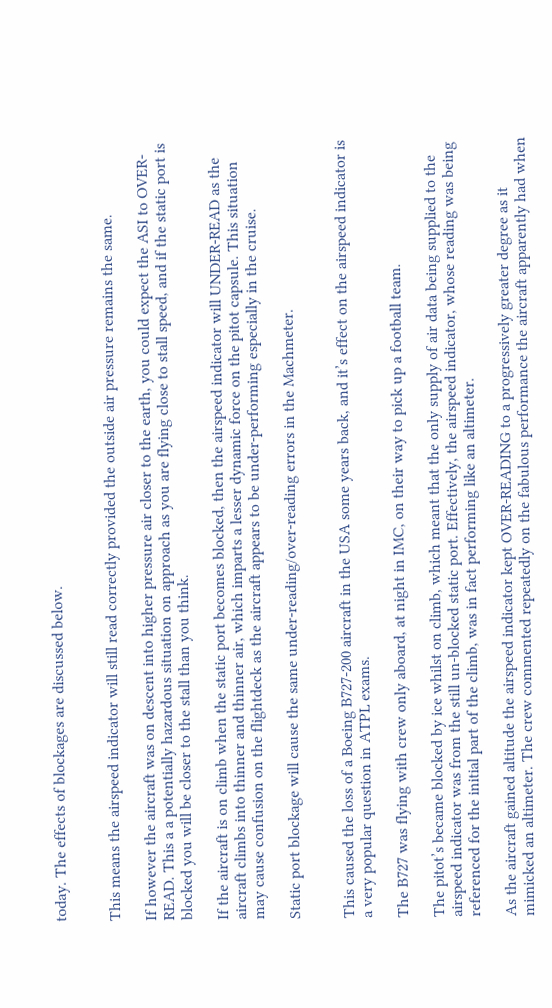today. The effects of blockages are discussed below.


This means the airspeed indicator will still read correctly provided the outside air pressure remains the same.

If however the aircraft was on descent into higher pressure air closer to the earth, you could expect the ASI to OVER-READ. This a a potentially hazardous situation on approach as you are flying close to stall speed, and if the static port is blocked you will be closer to the stall than you think.

If the aircraft is on climb when the static port becomes blocked, then the airspeed indicator will UNDER-READ as the aircraft climbs into thinner and thinner air, which imparts a lesser dynamic force on the pitot capsule. This situation may cause confusion on the flightdeck as the aircraft appears to be under-performing especially in the cruise.

Static port blockage will cause the same under-reading/over-reading errors in the Machmeter.


This caused the loss of a Boeing B727-200 aircraft in the USA some years back, and it’s effect on the airspeed indicator is a very popular question in ATPL exams.

The B727 was flying with crew only aboard, at night in IMC, on their way to pick up a football team.

The pitot’s became blocked by ice whilst on climb, which meant that the only supply of air data being supplied to the airspeed indicator was from the still un-blocked static port. Effectively, the airspeed indicator, whose reading was being referenced for the initial part of the climb, was in fact performing like an altimeter.

As the aircraft gained altitude the airspeed indicator kept OVER-READING to a progressively greater degree as it mimicked an altimeter. The crew commented repeatedly on the fabulous performance the aircraft apparently had when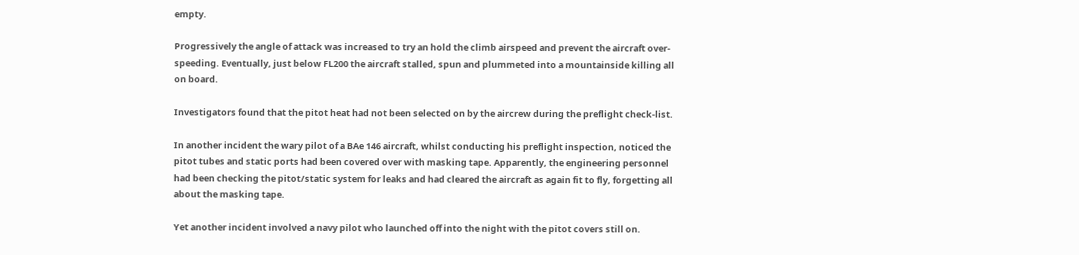empty.

Progressively the angle of attack was increased to try an hold the climb airspeed and prevent the aircraft over-speeding. Eventually, just below FL200 the aircraft stalled, spun and plummeted into a mountainside killing all on board.

Investigators found that the pitot heat had not been selected on by the aircrew during the preflight check-list.

In another incident the wary pilot of a BAe 146 aircraft, whilst conducting his preflight inspection, noticed the pitot tubes and static ports had been covered over with masking tape. Apparently, the engineering personnel had been checking the pitot/static system for leaks and had cleared the aircraft as again fit to fly, forgetting all about the masking tape.

Yet another incident involved a navy pilot who launched off into the night with the pitot covers still on.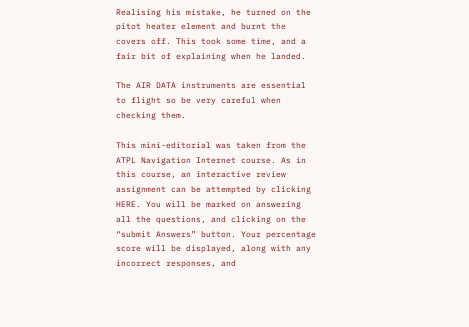Realising his mistake, he turned on the pitot heater element and burnt the covers off. This took some time, and a fair bit of explaining when he landed.

The AIR DATA instruments are essential to flight so be very careful when checking them.

This mini-editorial was taken from the ATPL Navigation Internet course. As in this course, an interactive review assignment can be attempted by clicking HERE. You will be marked on answering all the questions, and clicking on the “submit Answers” button. Your percentage score will be displayed, along with any incorrect responses, and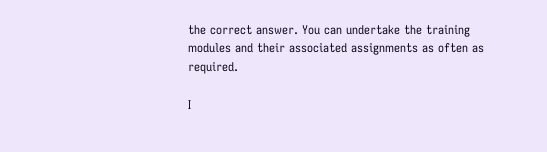the correct answer. You can undertake the training modules and their associated assignments as often as required.

I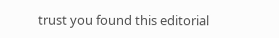trust you found this editorial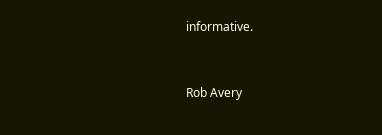informative.


Rob Avery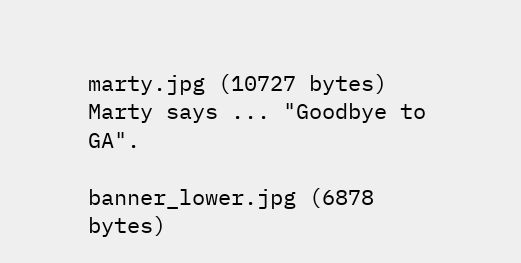marty.jpg (10727 bytes)
Marty says ... "Goodbye to GA".

banner_lower.jpg (6878 bytes)